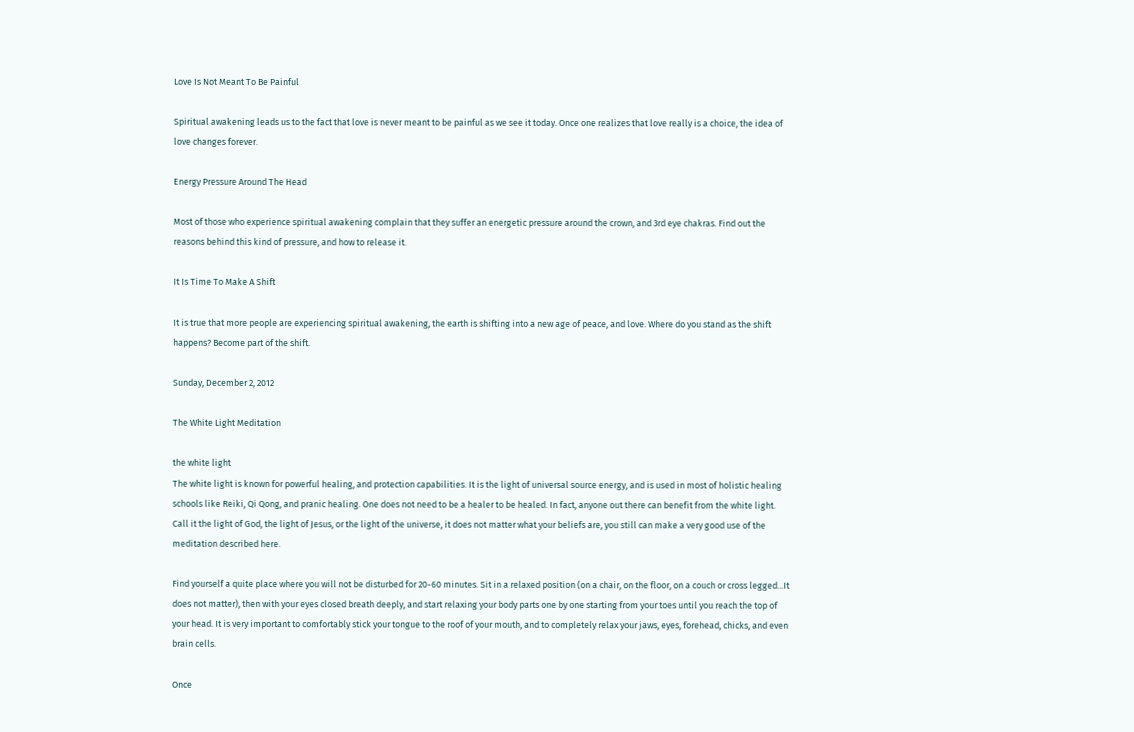Love Is Not Meant To Be Painful

Spiritual awakening leads us to the fact that love is never meant to be painful as we see it today. Once one realizes that love really is a choice, the idea of love changes forever.

Energy Pressure Around The Head

Most of those who experience spiritual awakening complain that they suffer an energetic pressure around the crown, and 3rd eye chakras. Find out the reasons behind this kind of pressure, and how to release it.

It Is Time To Make A Shift

It is true that more people are experiencing spiritual awakening, the earth is shifting into a new age of peace, and love. Where do you stand as the shift happens? Become part of the shift.

Sunday, December 2, 2012

The White Light Meditation

the white light
The white light is known for powerful healing, and protection capabilities. It is the light of universal source energy, and is used in most of holistic healing schools like Reiki, Qi Qong, and pranic healing. One does not need to be a healer to be healed. In fact, anyone out there can benefit from the white light. Call it the light of God, the light of Jesus, or the light of the universe, it does not matter what your beliefs are, you still can make a very good use of the meditation described here.

Find yourself a quite place where you will not be disturbed for 20-60 minutes. Sit in a relaxed position (on a chair, on the floor, on a couch or cross legged...It does not matter), then with your eyes closed breath deeply, and start relaxing your body parts one by one starting from your toes until you reach the top of your head. It is very important to comfortably stick your tongue to the roof of your mouth, and to completely relax your jaws, eyes, forehead, chicks, and even brain cells.

Once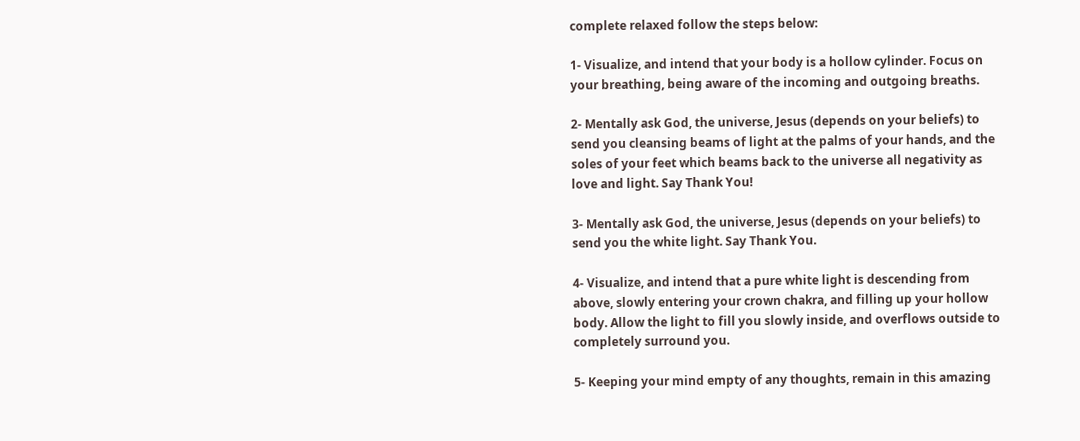complete relaxed follow the steps below:

1- Visualize, and intend that your body is a hollow cylinder. Focus on your breathing, being aware of the incoming and outgoing breaths.

2- Mentally ask God, the universe, Jesus (depends on your beliefs) to send you cleansing beams of light at the palms of your hands, and the soles of your feet which beams back to the universe all negativity as love and light. Say Thank You!

3- Mentally ask God, the universe, Jesus (depends on your beliefs) to send you the white light. Say Thank You.

4- Visualize, and intend that a pure white light is descending from above, slowly entering your crown chakra, and filling up your hollow body. Allow the light to fill you slowly inside, and overflows outside to completely surround you.

5- Keeping your mind empty of any thoughts, remain in this amazing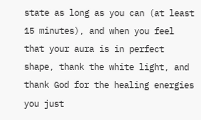state as long as you can (at least 15 minutes), and when you feel that your aura is in perfect shape, thank the white light, and thank God for the healing energies you just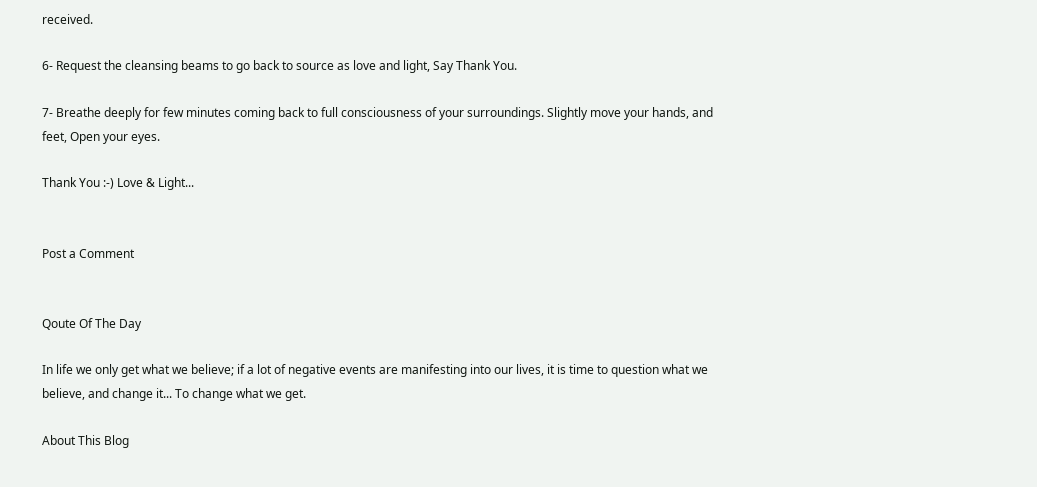received.

6- Request the cleansing beams to go back to source as love and light, Say Thank You.

7- Breathe deeply for few minutes coming back to full consciousness of your surroundings. Slightly move your hands, and feet, Open your eyes.

Thank You :-) Love & Light...


Post a Comment


Qoute Of The Day

In life we only get what we believe; if a lot of negative events are manifesting into our lives, it is time to question what we believe, and change it... To change what we get.

About This Blog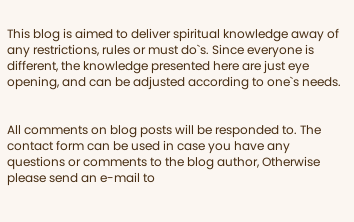This blog is aimed to deliver spiritual knowledge away of any restrictions, rules or must do`s. Since everyone is different, the knowledge presented here are just eye opening, and can be adjusted according to one`s needs.


All comments on blog posts will be responded to. The contact form can be used in case you have any questions or comments to the blog author, Otherwise please send an e-mail to